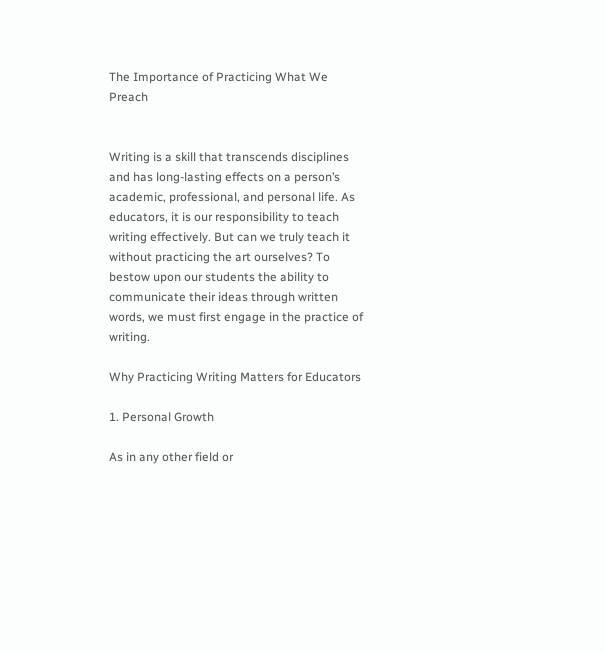The Importance of Practicing What We Preach


Writing is a skill that transcends disciplines and has long-lasting effects on a person’s academic, professional, and personal life. As educators, it is our responsibility to teach writing effectively. But can we truly teach it without practicing the art ourselves? To bestow upon our students the ability to communicate their ideas through written words, we must first engage in the practice of writing.

Why Practicing Writing Matters for Educators

1. Personal Growth

As in any other field or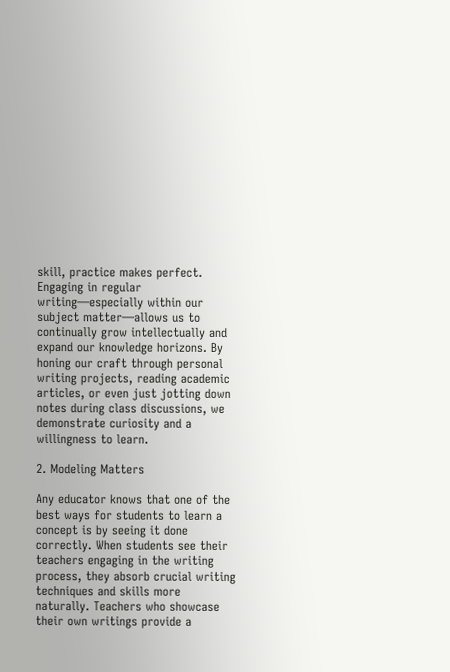skill, practice makes perfect. Engaging in regular writing—especially within our subject matter—allows us to continually grow intellectually and expand our knowledge horizons. By honing our craft through personal writing projects, reading academic articles, or even just jotting down notes during class discussions, we demonstrate curiosity and a willingness to learn.

2. Modeling Matters

Any educator knows that one of the best ways for students to learn a concept is by seeing it done correctly. When students see their teachers engaging in the writing process, they absorb crucial writing techniques and skills more naturally. Teachers who showcase their own writings provide a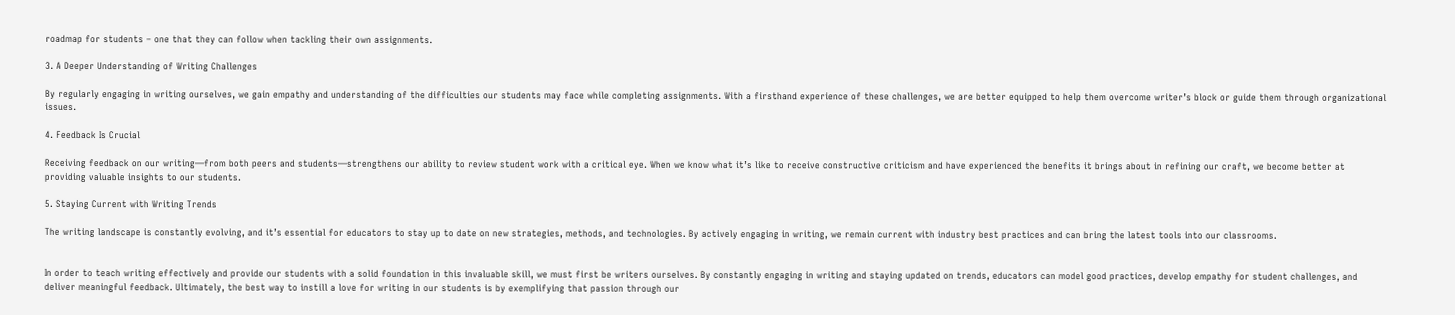roadmap for students – one that they can follow when tackling their own assignments.

3. A Deeper Understanding of Writing Challenges

By regularly engaging in writing ourselves, we gain empathy and understanding of the difficulties our students may face while completing assignments. With a firsthand experience of these challenges, we are better equipped to help them overcome writer’s block or guide them through organizational issues.

4. Feedback Is Crucial

Receiving feedback on our writing—from both peers and students—strengthens our ability to review student work with a critical eye. When we know what it’s like to receive constructive criticism and have experienced the benefits it brings about in refining our craft, we become better at providing valuable insights to our students.

5. Staying Current with Writing Trends

The writing landscape is constantly evolving, and it’s essential for educators to stay up to date on new strategies, methods, and technologies. By actively engaging in writing, we remain current with industry best practices and can bring the latest tools into our classrooms.


In order to teach writing effectively and provide our students with a solid foundation in this invaluable skill, we must first be writers ourselves. By constantly engaging in writing and staying updated on trends, educators can model good practices, develop empathy for student challenges, and deliver meaningful feedback. Ultimately, the best way to instill a love for writing in our students is by exemplifying that passion through our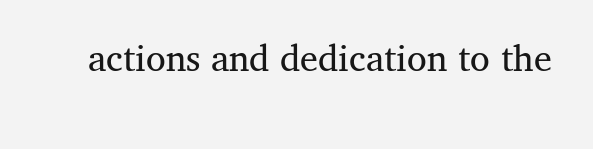actions and dedication to the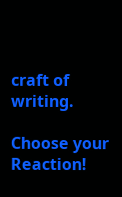craft of writing.

Choose your Reaction!